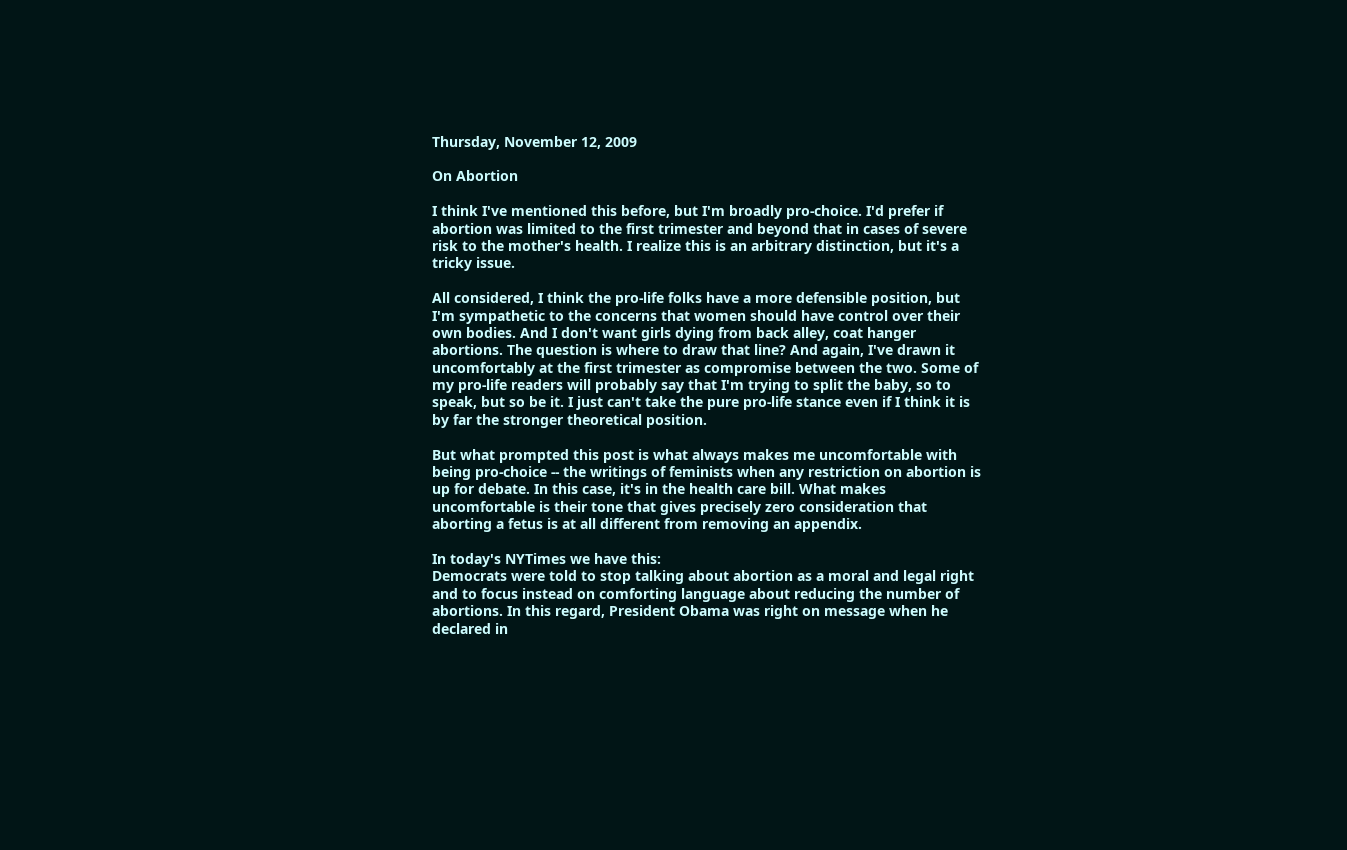Thursday, November 12, 2009

On Abortion

I think I've mentioned this before, but I'm broadly pro-choice. I'd prefer if abortion was limited to the first trimester and beyond that in cases of severe risk to the mother's health. I realize this is an arbitrary distinction, but it's a tricky issue.

All considered, I think the pro-life folks have a more defensible position, but I'm sympathetic to the concerns that women should have control over their own bodies. And I don't want girls dying from back alley, coat hanger abortions. The question is where to draw that line? And again, I've drawn it uncomfortably at the first trimester as compromise between the two. Some of my pro-life readers will probably say that I'm trying to split the baby, so to speak, but so be it. I just can't take the pure pro-life stance even if I think it is by far the stronger theoretical position.

But what prompted this post is what always makes me uncomfortable with being pro-choice -- the writings of feminists when any restriction on abortion is up for debate. In this case, it's in the health care bill. What makes uncomfortable is their tone that gives precisely zero consideration that aborting a fetus is at all different from removing an appendix.

In today's NYTimes we have this:
Democrats were told to stop talking about abortion as a moral and legal right and to focus instead on comforting language about reducing the number of abortions. In this regard, President Obama was right on message when he declared in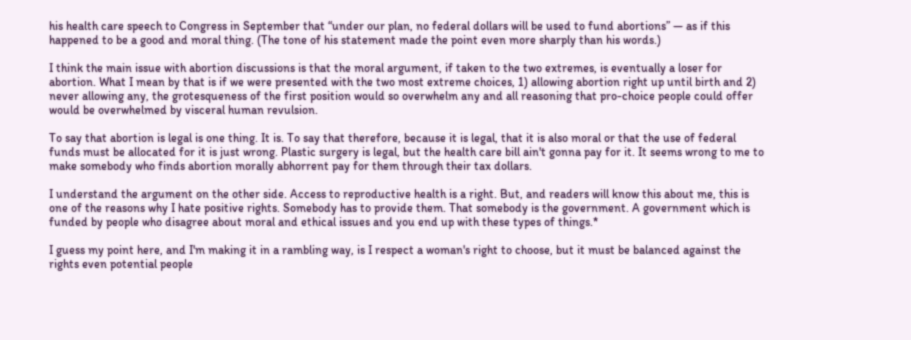his health care speech to Congress in September that “under our plan, no federal dollars will be used to fund abortions” — as if this happened to be a good and moral thing. (The tone of his statement made the point even more sharply than his words.)

I think the main issue with abortion discussions is that the moral argument, if taken to the two extremes, is eventually a loser for abortion. What I mean by that is if we were presented with the two most extreme choices, 1) allowing abortion right up until birth and 2) never allowing any, the grotesqueness of the first position would so overwhelm any and all reasoning that pro-choice people could offer would be overwhelmed by visceral human revulsion.

To say that abortion is legal is one thing. It is. To say that therefore, because it is legal, that it is also moral or that the use of federal funds must be allocated for it is just wrong. Plastic surgery is legal, but the health care bill ain't gonna pay for it. It seems wrong to me to make somebody who finds abortion morally abhorrent pay for them through their tax dollars.

I understand the argument on the other side. Access to reproductive health is a right. But, and readers will know this about me, this is one of the reasons why I hate positive rights. Somebody has to provide them. That somebody is the government. A government which is funded by people who disagree about moral and ethical issues and you end up with these types of things.*

I guess my point here, and I'm making it in a rambling way, is I respect a woman's right to choose, but it must be balanced against the rights even potential people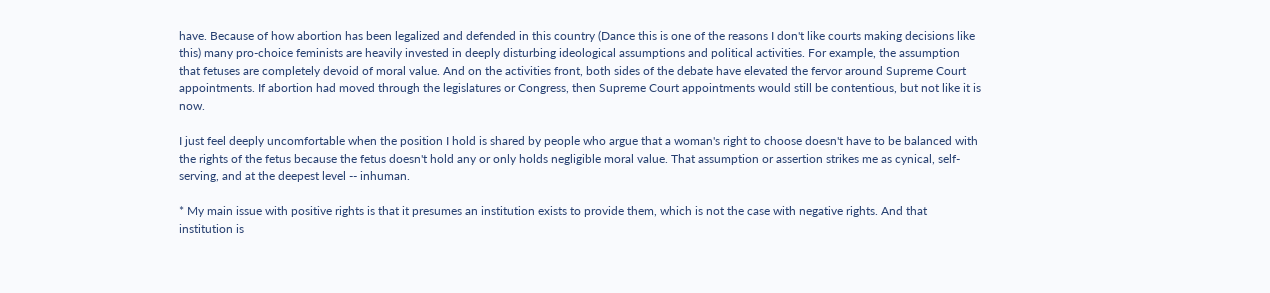have. Because of how abortion has been legalized and defended in this country (Dance this is one of the reasons I don't like courts making decisions like this) many pro-choice feminists are heavily invested in deeply disturbing ideological assumptions and political activities. For example, the assumption that fetuses are completely devoid of moral value. And on the activities front, both sides of the debate have elevated the fervor around Supreme Court appointments. If abortion had moved through the legislatures or Congress, then Supreme Court appointments would still be contentious, but not like it is now.

I just feel deeply uncomfortable when the position I hold is shared by people who argue that a woman's right to choose doesn't have to be balanced with the rights of the fetus because the fetus doesn't hold any or only holds negligible moral value. That assumption or assertion strikes me as cynical, self-serving, and at the deepest level -- inhuman.

* My main issue with positive rights is that it presumes an institution exists to provide them, which is not the case with negative rights. And that institution is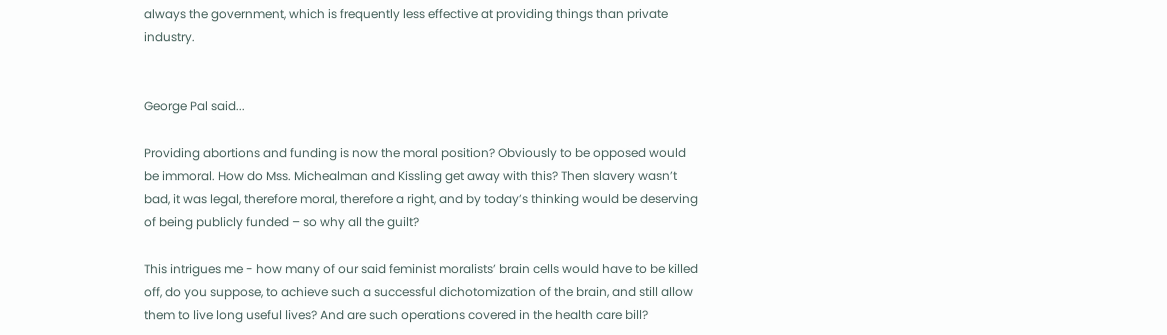always the government, which is frequently less effective at providing things than private industry.


George Pal said...

Providing abortions and funding is now the moral position? Obviously to be opposed would be immoral. How do Mss. Michealman and Kissling get away with this? Then slavery wasn’t bad, it was legal, therefore moral, therefore a right, and by today’s thinking would be deserving of being publicly funded – so why all the guilt?

This intrigues me - how many of our said feminist moralists’ brain cells would have to be killed off, do you suppose, to achieve such a successful dichotomization of the brain, and still allow them to live long useful lives? And are such operations covered in the health care bill?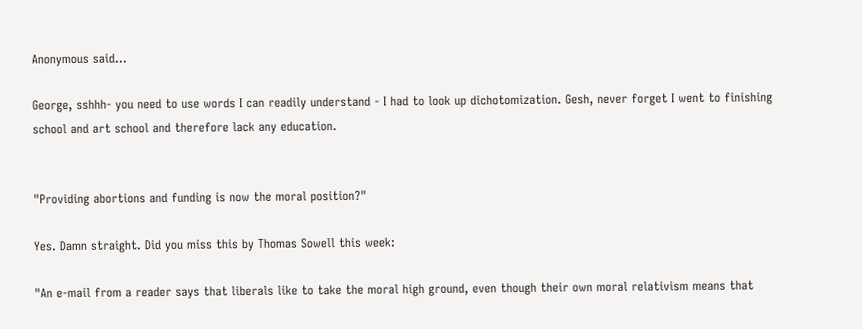Anonymous said...

George, sshhh- you need to use words I can readily understand - I had to look up dichotomization. Gesh, never forget I went to finishing school and art school and therefore lack any education.


"Providing abortions and funding is now the moral position?"

Yes. Damn straight. Did you miss this by Thomas Sowell this week:

"An e-mail from a reader says that liberals like to take the moral high ground, even though their own moral relativism means that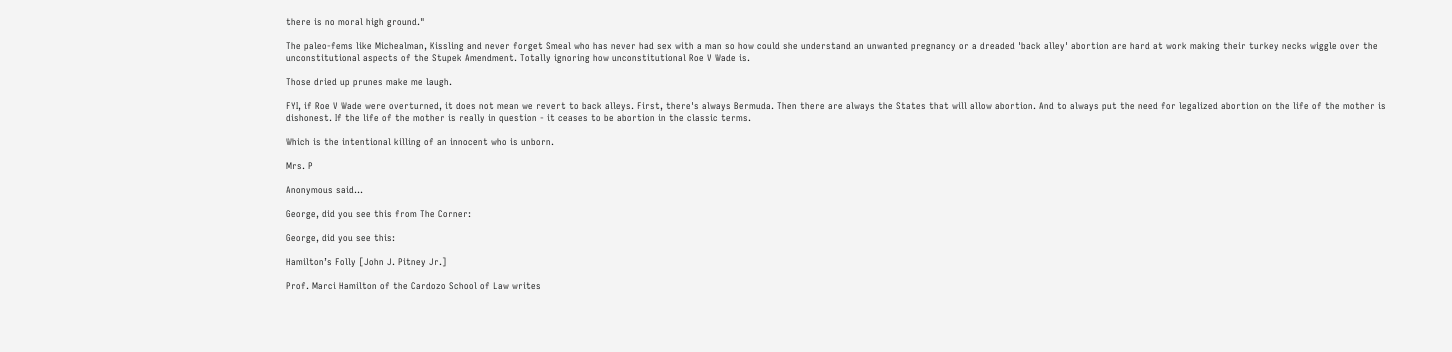there is no moral high ground."

The paleo-fems like Michealman, Kissling and never forget Smeal who has never had sex with a man so how could she understand an unwanted pregnancy or a dreaded 'back alley' abortion are hard at work making their turkey necks wiggle over the unconstitutional aspects of the Stupek Amendment. Totally ignoring how unconstitutional Roe V Wade is.

Those dried up prunes make me laugh.

FYI, if Roe V Wade were overturned, it does not mean we revert to back alleys. First, there's always Bermuda. Then there are always the States that will allow abortion. And to always put the need for legalized abortion on the life of the mother is dishonest. If the life of the mother is really in question - it ceases to be abortion in the classic terms.

Which is the intentional killing of an innocent who is unborn.

Mrs. P

Anonymous said...

George, did you see this from The Corner:

George, did you see this:

Hamilton’s Folly [John J. Pitney Jr.]

Prof. Marci Hamilton of the Cardozo School of Law writes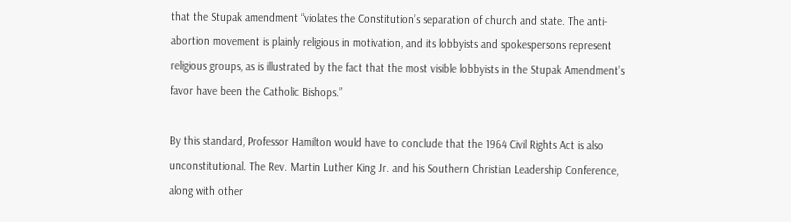that the Stupak amendment “violates the Constitution’s separation of church and state. The anti-abortion movement is plainly religious in motivation, and its lobbyists and spokespersons represent religious groups, as is illustrated by the fact that the most visible lobbyists in the Stupak Amendment’s favor have been the Catholic Bishops.”

By this standard, Professor Hamilton would have to conclude that the 1964 Civil Rights Act is also unconstitutional. The Rev. Martin Luther King Jr. and his Southern Christian Leadership Conference, along with other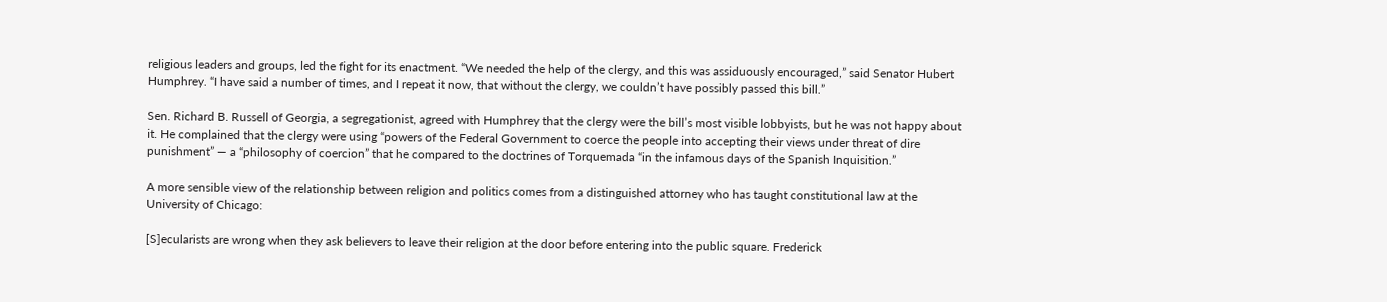religious leaders and groups, led the fight for its enactment. “We needed the help of the clergy, and this was assiduously encouraged,” said Senator Hubert Humphrey. “I have said a number of times, and I repeat it now, that without the clergy, we couldn’t have possibly passed this bill.”

Sen. Richard B. Russell of Georgia, a segregationist, agreed with Humphrey that the clergy were the bill’s most visible lobbyists, but he was not happy about it. He complained that the clergy were using “powers of the Federal Government to coerce the people into accepting their views under threat of dire punishment” — a “philosophy of coercion” that he compared to the doctrines of Torquemada “in the infamous days of the Spanish Inquisition.”

A more sensible view of the relationship between religion and politics comes from a distinguished attorney who has taught constitutional law at the University of Chicago:

[S]ecularists are wrong when they ask believers to leave their religion at the door before entering into the public square. Frederick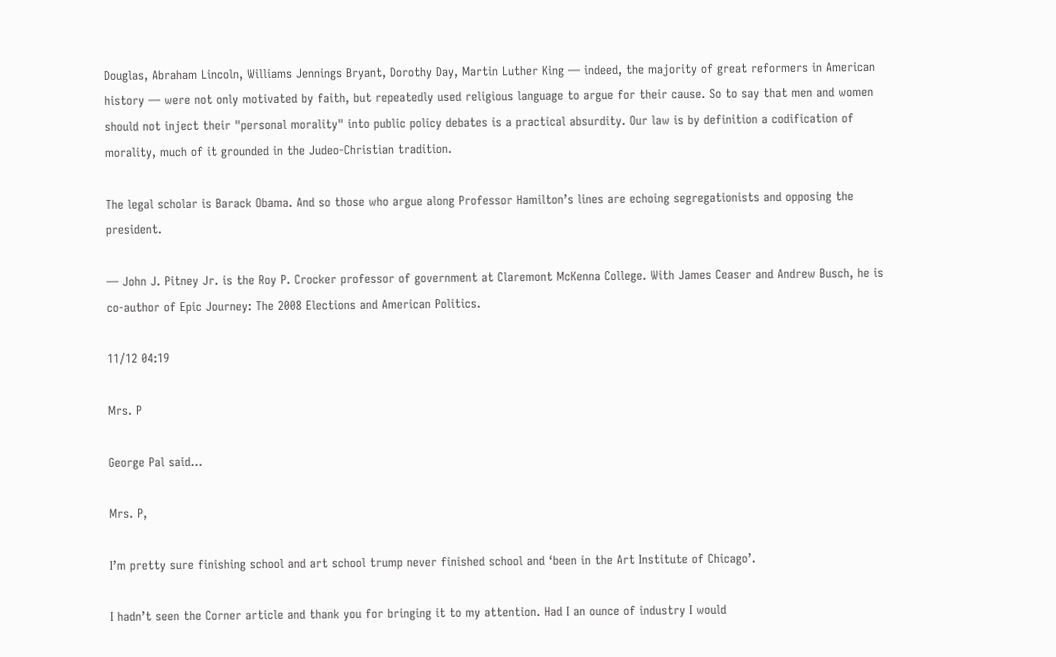Douglas, Abraham Lincoln, Williams Jennings Bryant, Dorothy Day, Martin Luther King — indeed, the majority of great reformers in American history — were not only motivated by faith, but repeatedly used religious language to argue for their cause. So to say that men and women should not inject their "personal morality" into public policy debates is a practical absurdity. Our law is by definition a codification of morality, much of it grounded in the Judeo-Christian tradition.

The legal scholar is Barack Obama. And so those who argue along Professor Hamilton’s lines are echoing segregationists and opposing the president.

— John J. Pitney Jr. is the Roy P. Crocker professor of government at Claremont McKenna College. With James Ceaser and Andrew Busch, he is co-author of Epic Journey: The 2008 Elections and American Politics.

11/12 04:19

Mrs. P

George Pal said...

Mrs. P,

I’m pretty sure finishing school and art school trump never finished school and ‘been in the Art Institute of Chicago’.

I hadn’t seen the Corner article and thank you for bringing it to my attention. Had I an ounce of industry I would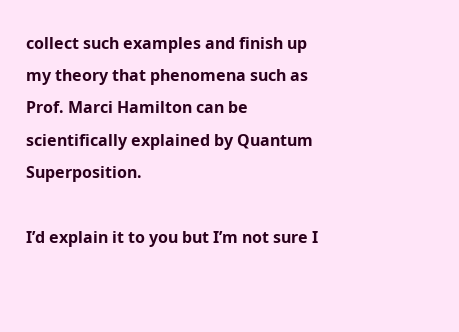collect such examples and finish up my theory that phenomena such as Prof. Marci Hamilton can be scientifically explained by Quantum Superposition.

I’d explain it to you but I’m not sure I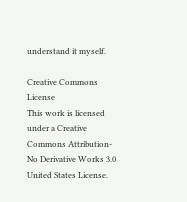understand it myself.

Creative Commons License
This work is licensed under a Creative Commons Attribution-No Derivative Works 3.0 United States License.